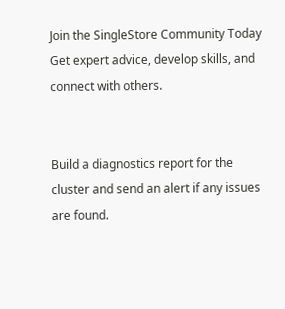Join the SingleStore Community Today
Get expert advice, develop skills, and connect with others.


Build a diagnostics report for the cluster and send an alert if any issues are found.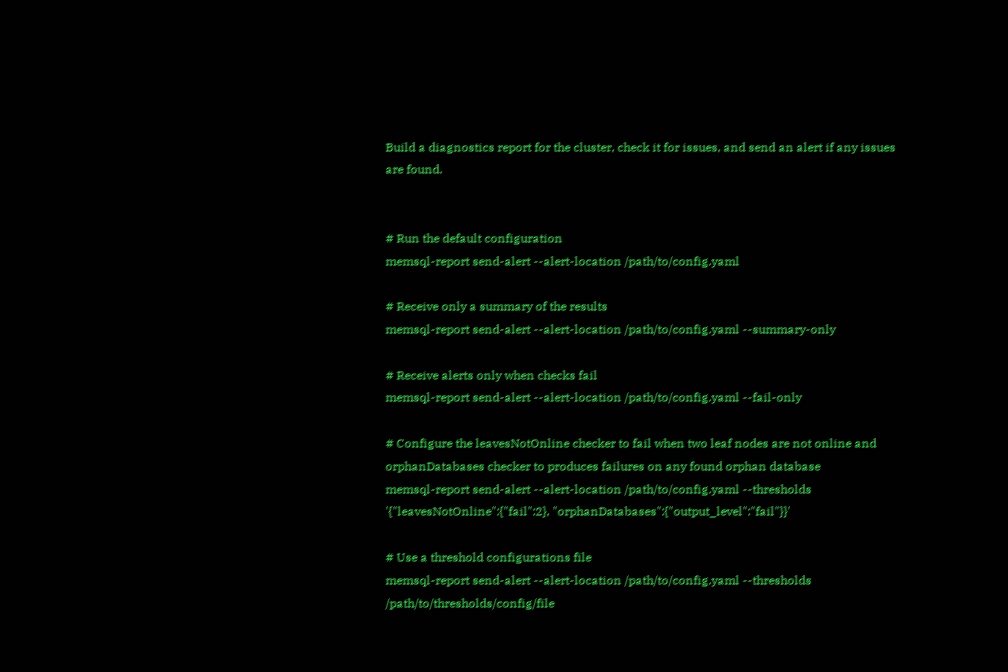Build a diagnostics report for the cluster, check it for issues, and send an alert if any issues are found.


# Run the default configuration
memsql-report send-alert --alert-location /path/to/config.yaml

# Receive only a summary of the results
memsql-report send-alert --alert-location /path/to/config.yaml --summary-only

# Receive alerts only when checks fail
memsql-report send-alert --alert-location /path/to/config.yaml --fail-only

# Configure the leavesNotOnline checker to fail when two leaf nodes are not online and orphanDatabases checker to produces failures on any found orphan database
memsql-report send-alert --alert-location /path/to/config.yaml --thresholds '{"leavesNotOnline":{"fail":2}, "orphanDatabases":{"output_level":"fail"}}'

# Use a threshold configurations file
memsql-report send-alert --alert-location /path/to/config.yaml --thresholds /path/to/thresholds/config/file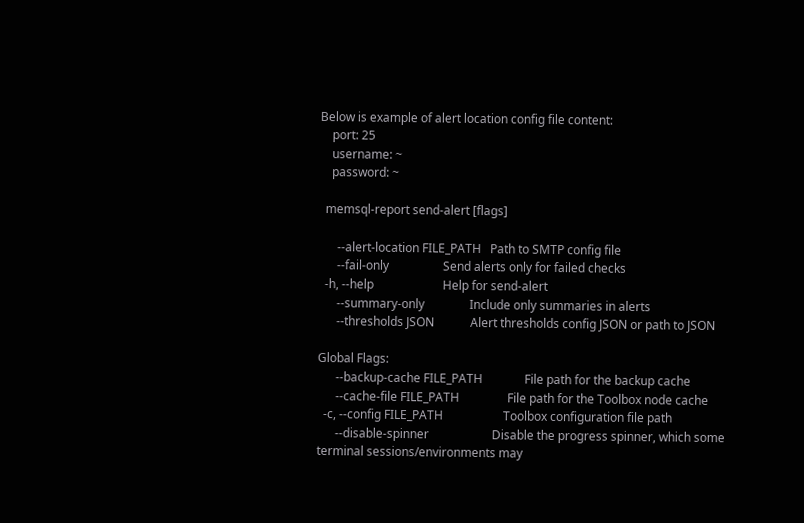Below is example of alert location config file content:
    port: 25
    username: ~
    password: ~

  memsql-report send-alert [flags]

      --alert-location FILE_PATH   Path to SMTP config file
      --fail-only                  Send alerts only for failed checks
  -h, --help                       Help for send-alert
      --summary-only               Include only summaries in alerts
      --thresholds JSON            Alert thresholds config JSON or path to JSON

Global Flags:
      --backup-cache FILE_PATH              File path for the backup cache
      --cache-file FILE_PATH                File path for the Toolbox node cache
  -c, --config FILE_PATH                    Toolbox configuration file path
      --disable-spinner                     Disable the progress spinner, which some terminal sessions/environments may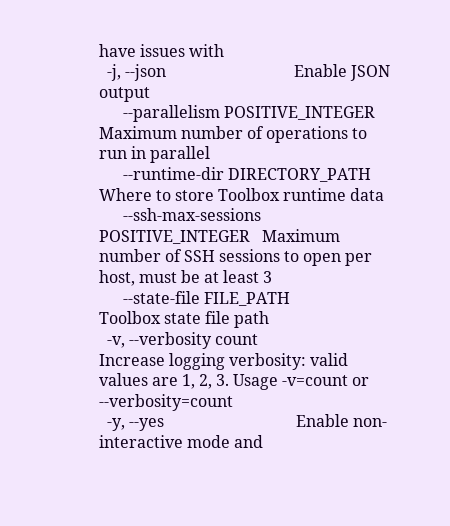have issues with
  -j, --json                                Enable JSON output
      --parallelism POSITIVE_INTEGER        Maximum number of operations to run in parallel
      --runtime-dir DIRECTORY_PATH          Where to store Toolbox runtime data
      --ssh-max-sessions POSITIVE_INTEGER   Maximum number of SSH sessions to open per host, must be at least 3
      --state-file FILE_PATH                Toolbox state file path
  -v, --verbosity count                     Increase logging verbosity: valid values are 1, 2, 3. Usage -v=count or --verbosity=count
  -y, --yes                                 Enable non-interactive mode and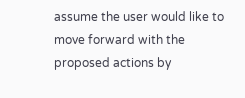assume the user would like to move forward with the proposed actions by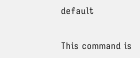default


This command is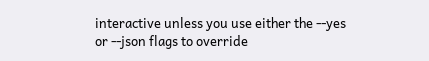interactive unless you use either the --yes or --json flags to override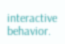interactive behavior.